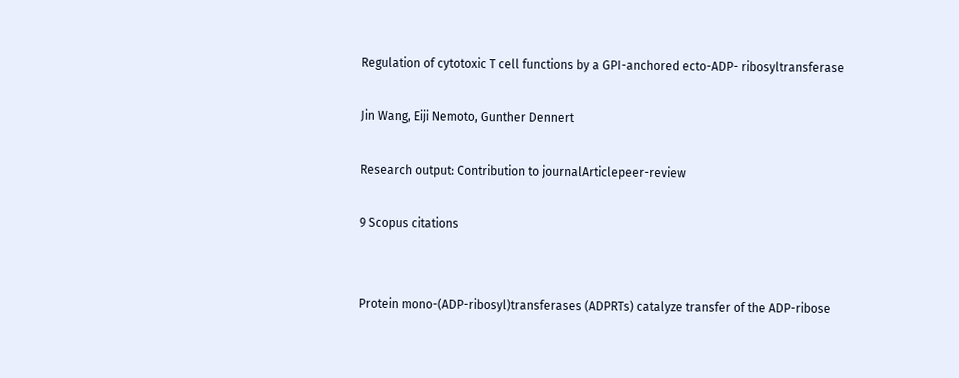Regulation of cytotoxic T cell functions by a GPI-anchored ecto-ADP- ribosyltransferase

Jin Wang, Eiji Nemoto, Gunther Dennert

Research output: Contribution to journalArticlepeer-review

9 Scopus citations


Protein mono-(ADP-ribosyl)transferases (ADPRTs) catalyze transfer of the ADP-ribose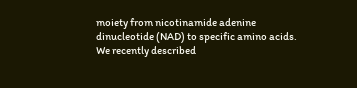moiety from nicotinamide adenine dinucleotide (NAD) to specific amino acids. We recently described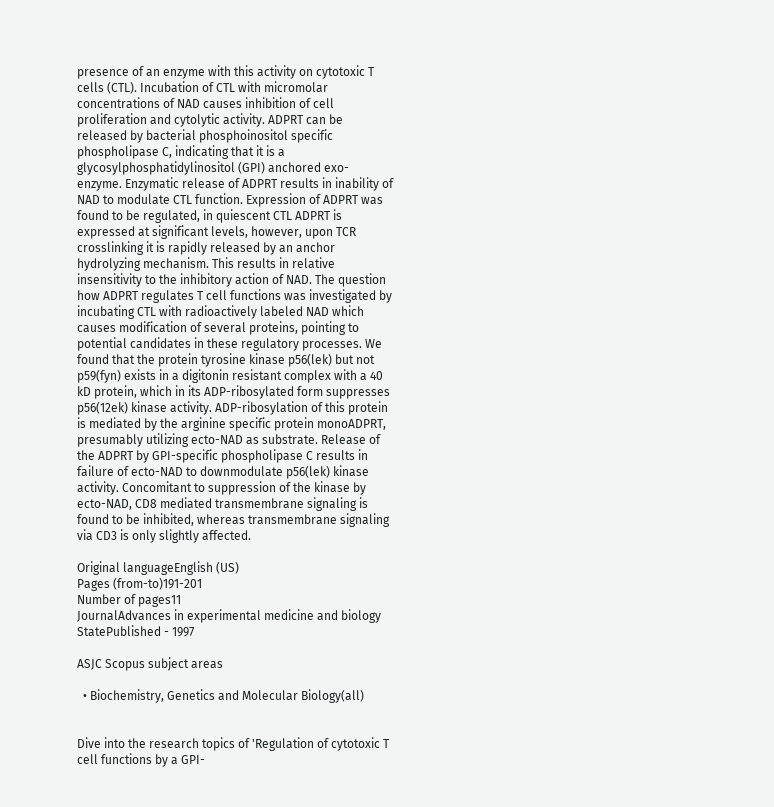presence of an enzyme with this activity on cytotoxic T cells (CTL). Incubation of CTL with micromolar concentrations of NAD causes inhibition of cell proliferation and cytolytic activity. ADPRT can be released by bacterial phosphoinositol specific phospholipase C, indicating that it is a glycosylphosphatidylinositol (GPI) anchored exo- enzyme. Enzymatic release of ADPRT results in inability of NAD to modulate CTL function. Expression of ADPRT was found to be regulated, in quiescent CTL ADPRT is expressed at significant levels, however, upon TCR crosslinking it is rapidly released by an anchor hydrolyzing mechanism. This results in relative insensitivity to the inhibitory action of NAD. The question how ADPRT regulates T cell functions was investigated by incubating CTL with radioactively labeled NAD which causes modification of several proteins, pointing to potential candidates in these regulatory processes. We found that the protein tyrosine kinase p56(lek) but not p59(fyn) exists in a digitonin resistant complex with a 40 kD protein, which in its ADP-ribosylated form suppresses p56(12ek) kinase activity. ADP-ribosylation of this protein is mediated by the arginine specific protein monoADPRT, presumably utilizing ecto-NAD as substrate. Release of the ADPRT by GPI-specific phospholipase C results in failure of ecto-NAD to downmodulate p56(lek) kinase activity. Concomitant to suppression of the kinase by ecto-NAD, CD8 mediated transmembrane signaling is found to be inhibited, whereas transmembrane signaling via CD3 is only slightly affected.

Original languageEnglish (US)
Pages (from-to)191-201
Number of pages11
JournalAdvances in experimental medicine and biology
StatePublished - 1997

ASJC Scopus subject areas

  • Biochemistry, Genetics and Molecular Biology(all)


Dive into the research topics of 'Regulation of cytotoxic T cell functions by a GPI-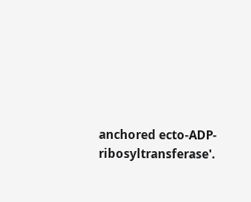anchored ecto-ADP- ribosyltransferase'.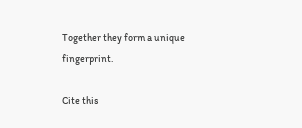Together they form a unique fingerprint.

Cite this